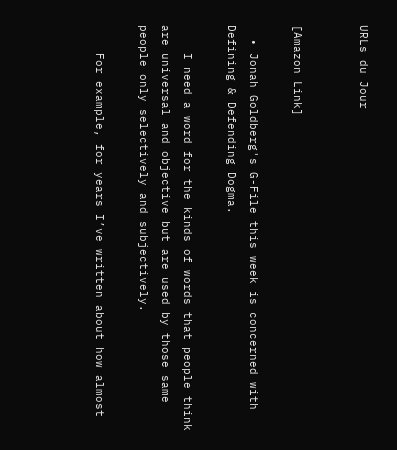URLs du Jour


[Amazon Link]

  • Jonah Goldberg's G-File this week is concerned with Defining & Defending Dogma.

    I need a word for the kinds of words that people think are universal and objective but are used by those same people only selectively and subjectively.

    For example, for years I’ve written about how almost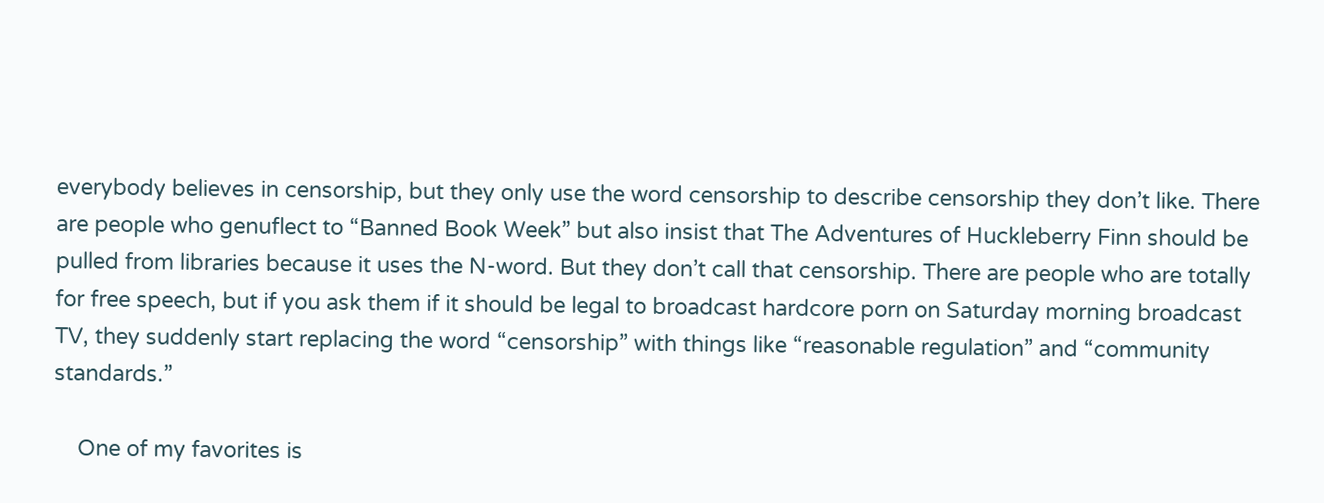everybody believes in censorship, but they only use the word censorship to describe censorship they don’t like. There are people who genuflect to “Banned Book Week” but also insist that The Adventures of Huckleberry Finn should be pulled from libraries because it uses the N-word. But they don’t call that censorship. There are people who are totally for free speech, but if you ask them if it should be legal to broadcast hardcore porn on Saturday morning broadcast TV, they suddenly start replacing the word “censorship” with things like “reasonable regulation” and “community standards.”

    One of my favorites is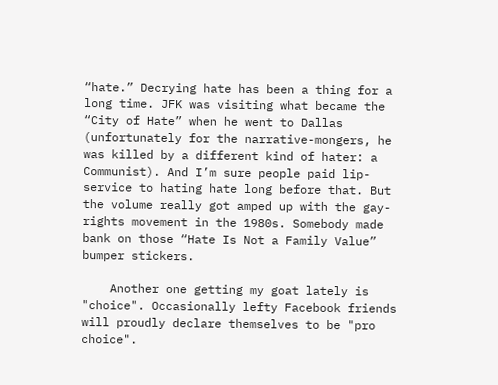“hate.” Decrying hate has been a thing for a long time. JFK was visiting what became the “City of Hate” when he went to Dallas (unfortunately for the narrative-mongers, he was killed by a different kind of hater: a Communist). And I’m sure people paid lip-service to hating hate long before that. But the volume really got amped up with the gay-rights movement in the 1980s. Somebody made bank on those “Hate Is Not a Family Value” bumper stickers.

    Another one getting my goat lately is "choice". Occasionally lefty Facebook friends will proudly declare themselves to be "pro choice".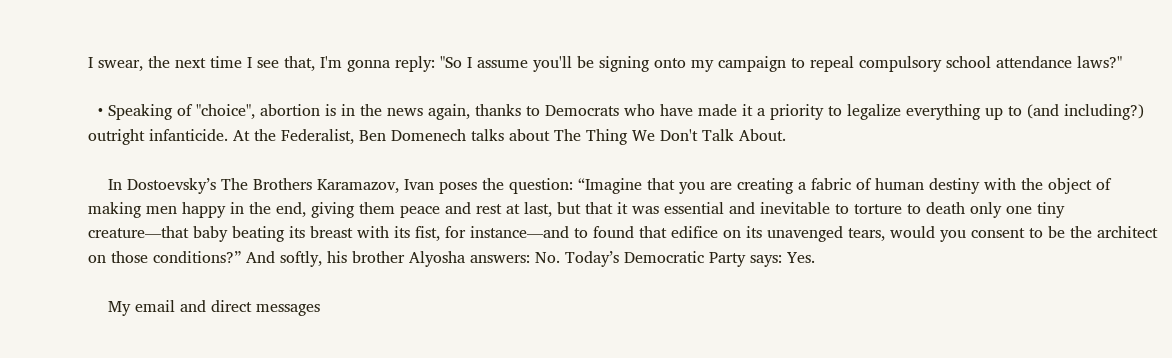I swear, the next time I see that, I'm gonna reply: "So I assume you'll be signing onto my campaign to repeal compulsory school attendance laws?"

  • Speaking of "choice", abortion is in the news again, thanks to Democrats who have made it a priority to legalize everything up to (and including?) outright infanticide. At the Federalist, Ben Domenech talks about The Thing We Don't Talk About.

    In Dostoevsky’s The Brothers Karamazov, Ivan poses the question: “Imagine that you are creating a fabric of human destiny with the object of making men happy in the end, giving them peace and rest at last, but that it was essential and inevitable to torture to death only one tiny creature—that baby beating its breast with its fist, for instance—and to found that edifice on its unavenged tears, would you consent to be the architect on those conditions?” And softly, his brother Alyosha answers: No. Today’s Democratic Party says: Yes.

    My email and direct messages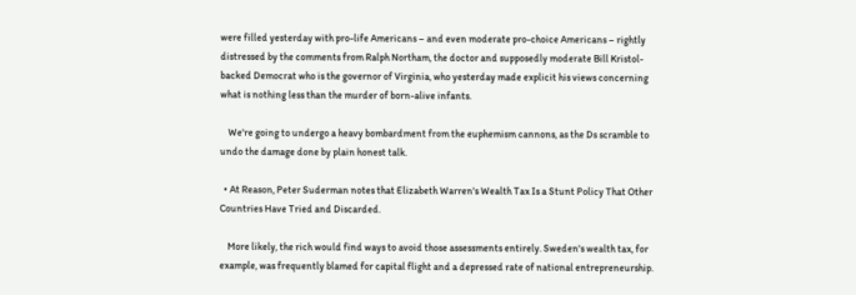were filled yesterday with pro-life Americans – and even moderate pro-choice Americans – rightly distressed by the comments from Ralph Northam, the doctor and supposedly moderate Bill Kristol-backed Democrat who is the governor of Virginia, who yesterday made explicit his views concerning what is nothing less than the murder of born-alive infants.

    We're going to undergo a heavy bombardment from the euphemism cannons, as the Ds scramble to undo the damage done by plain honest talk.

  • At Reason, Peter Suderman notes that Elizabeth Warren's Wealth Tax Is a Stunt Policy That Other Countries Have Tried and Discarded.

    More likely, the rich would find ways to avoid those assessments entirely. Sweden's wealth tax, for example, was frequently blamed for capital flight and a depressed rate of national entrepreneurship.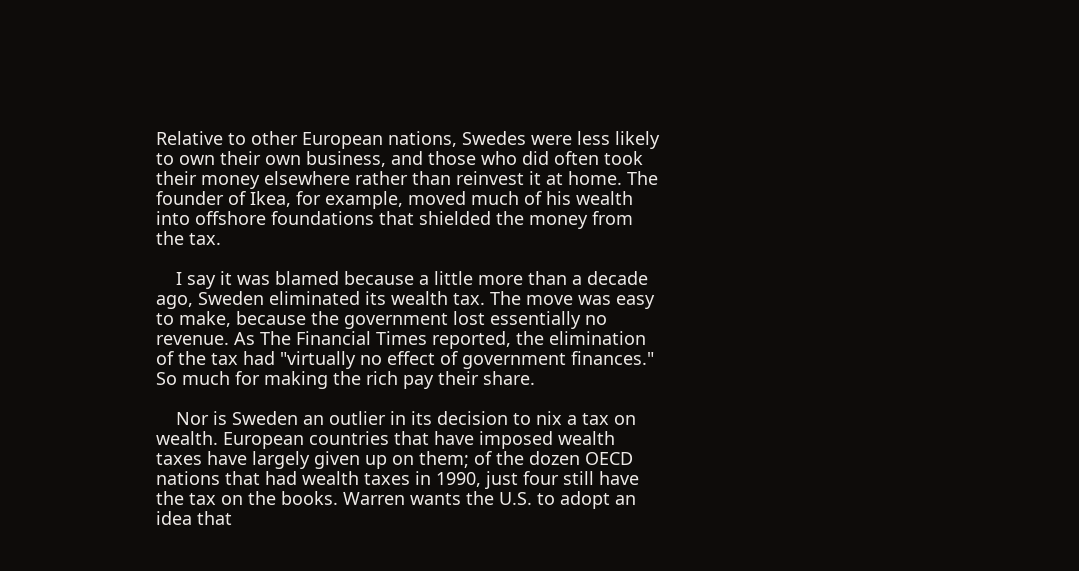Relative to other European nations, Swedes were less likely to own their own business, and those who did often took their money elsewhere rather than reinvest it at home. The founder of Ikea, for example, moved much of his wealth into offshore foundations that shielded the money from the tax.

    I say it was blamed because a little more than a decade ago, Sweden eliminated its wealth tax. The move was easy to make, because the government lost essentially no revenue. As The Financial Times reported, the elimination of the tax had "virtually no effect of government finances." So much for making the rich pay their share.

    Nor is Sweden an outlier in its decision to nix a tax on wealth. European countries that have imposed wealth taxes have largely given up on them; of the dozen OECD nations that had wealth taxes in 1990, just four still have the tax on the books. Warren wants the U.S. to adopt an idea that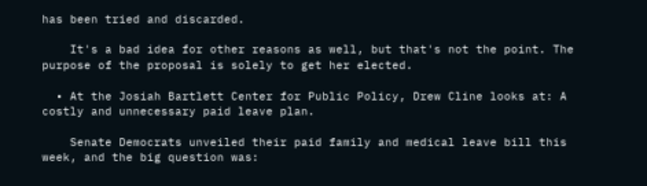has been tried and discarded.

    It's a bad idea for other reasons as well, but that's not the point. The purpose of the proposal is solely to get her elected.

  • At the Josiah Bartlett Center for Public Policy, Drew Cline looks at: A costly and unnecessary paid leave plan.

    Senate Democrats unveiled their paid family and medical leave bill this week, and the big question was: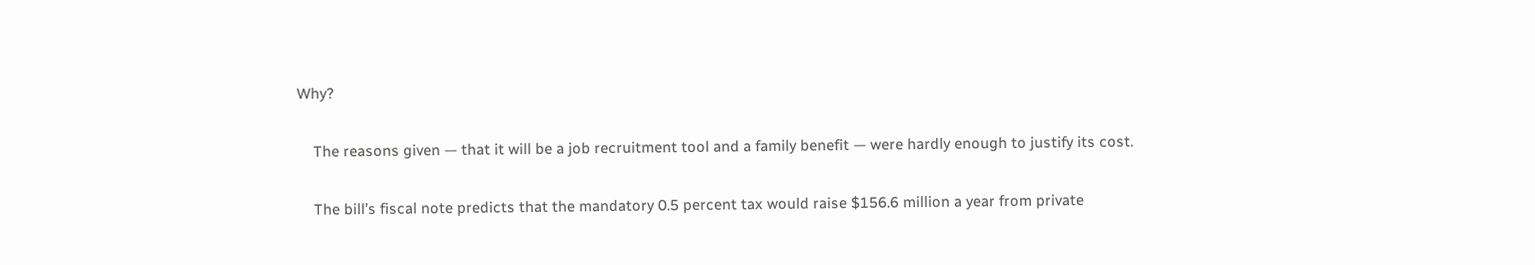Why?

    The reasons given — that it will be a job recruitment tool and a family benefit — were hardly enough to justify its cost.

    The bill’s fiscal note predicts that the mandatory 0.5 percent tax would raise $156.6 million a year from private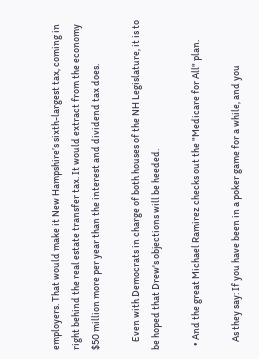employers. That would make it New Hampshire’s sixth-largest tax, coming in right behind the real estate transfer tax. It would extract from the economy $50 million more per year than the interest and dividend tax does.

    Even with Democrats in charge of both houses of the NH Legislature, it is to be hoped that Drew's objections will be heeded.

  • And the great Michael Ramirez checks out the "Medicare for All" plan.

    As they say: If you have been in a poker game for a while, and you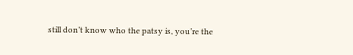still don’t know who the patsy is, you’re the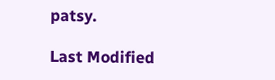patsy.

Last Modified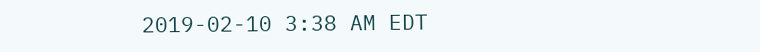2019-02-10 3:38 AM EDT